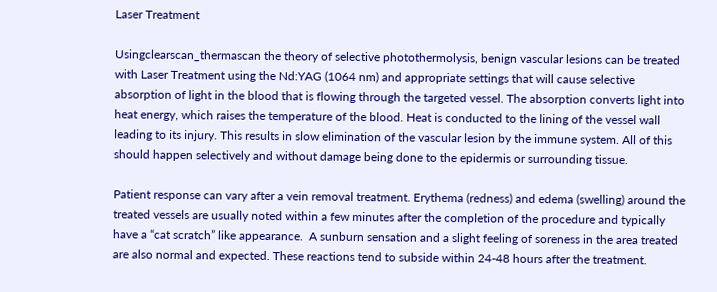Laser Treatment

Usingclearscan_thermascan the theory of selective photothermolysis, benign vascular lesions can be treated with Laser Treatment using the Nd:YAG (1064 nm) and appropriate settings that will cause selective absorption of light in the blood that is flowing through the targeted vessel. The absorption converts light into heat energy, which raises the temperature of the blood. Heat is conducted to the lining of the vessel wall leading to its injury. This results in slow elimination of the vascular lesion by the immune system. All of this should happen selectively and without damage being done to the epidermis or surrounding tissue.

Patient response can vary after a vein removal treatment. Erythema (redness) and edema (swelling) around the treated vessels are usually noted within a few minutes after the completion of the procedure and typically have a “cat scratch” like appearance.  A sunburn sensation and a slight feeling of soreness in the area treated are also normal and expected. These reactions tend to subside within 24-48 hours after the treatment.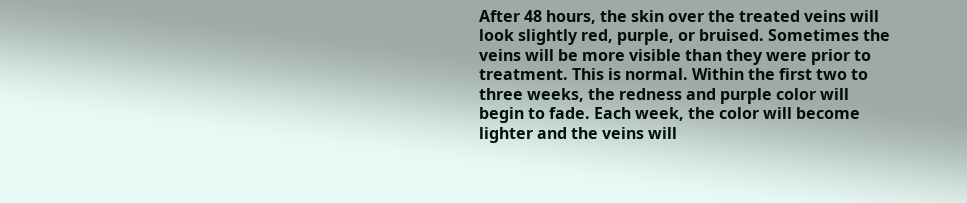After 48 hours, the skin over the treated veins will look slightly red, purple, or bruised. Sometimes the veins will be more visible than they were prior to treatment. This is normal. Within the first two to three weeks, the redness and purple color will begin to fade. Each week, the color will become lighter and the veins will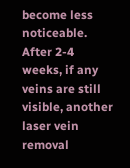become less noticeable. After 2-4 weeks, if any veins are still visible, another laser vein removal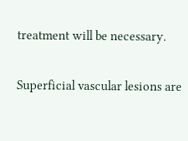treatment will be necessary.

Superficial vascular lesions are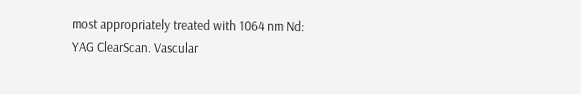most appropriately treated with 1064 nm Nd: YAG ClearScan. Vascular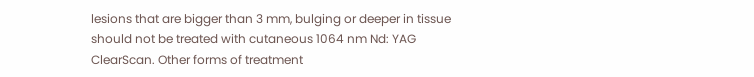lesions that are bigger than 3 mm, bulging or deeper in tissue should not be treated with cutaneous 1064 nm Nd: YAG ClearScan. Other forms of treatment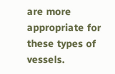are more appropriate for these types of vessels.